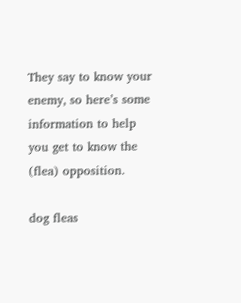They say to know your enemy, so here’s some information to help you get to know the (flea) opposition.

dog fleas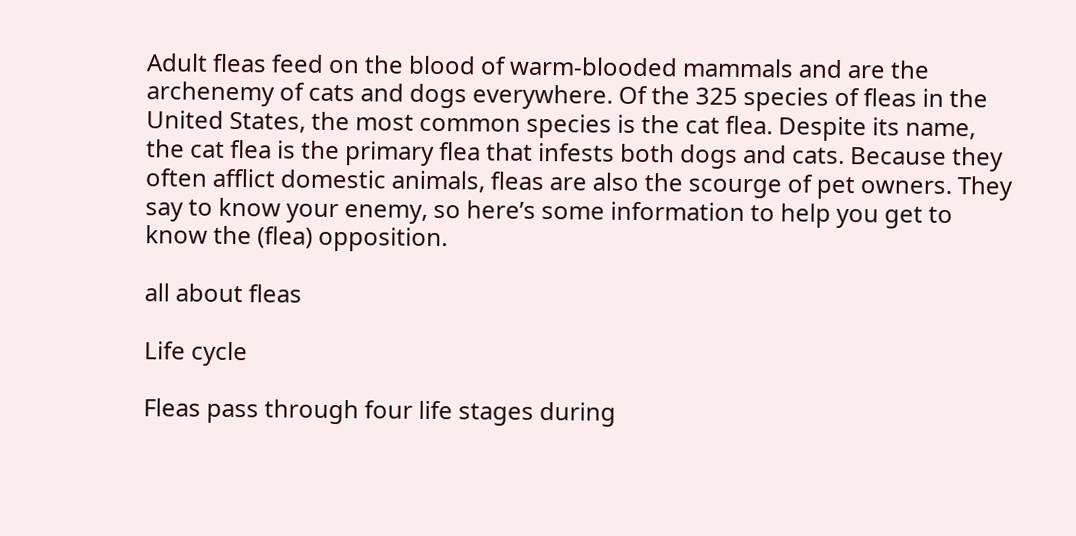Adult fleas feed on the blood of warm-blooded mammals and are the archenemy of cats and dogs everywhere. Of the 325 species of fleas in the United States, the most common species is the cat flea. Despite its name, the cat flea is the primary flea that infests both dogs and cats. Because they often afflict domestic animals, fleas are also the scourge of pet owners. They say to know your enemy, so here’s some information to help you get to know the (flea) opposition.

all about fleas

Life cycle

Fleas pass through four life stages during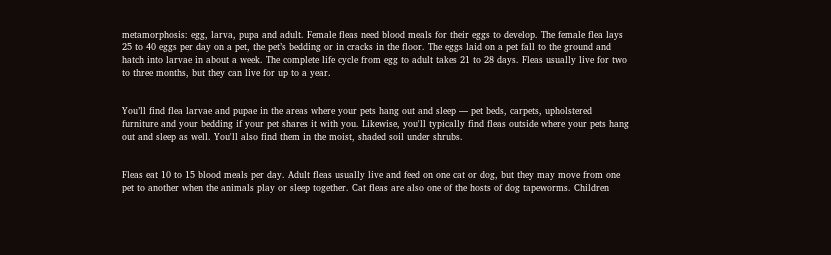metamorphosis: egg, larva, pupa and adult. Female fleas need blood meals for their eggs to develop. The female flea lays 25 to 40 eggs per day on a pet, the pet’s bedding or in cracks in the floor. The eggs laid on a pet fall to the ground and hatch into larvae in about a week. The complete life cycle from egg to adult takes 21 to 28 days. Fleas usually live for two to three months, but they can live for up to a year.


You’ll find flea larvae and pupae in the areas where your pets hang out and sleep — pet beds, carpets, upholstered furniture and your bedding if your pet shares it with you. Likewise, you'll typically find fleas outside where your pets hang out and sleep as well. You'll also find them in the moist, shaded soil under shrubs.


Fleas eat 10 to 15 blood meals per day. Adult fleas usually live and feed on one cat or dog, but they may move from one pet to another when the animals play or sleep together. Cat fleas are also one of the hosts of dog tapeworms. Children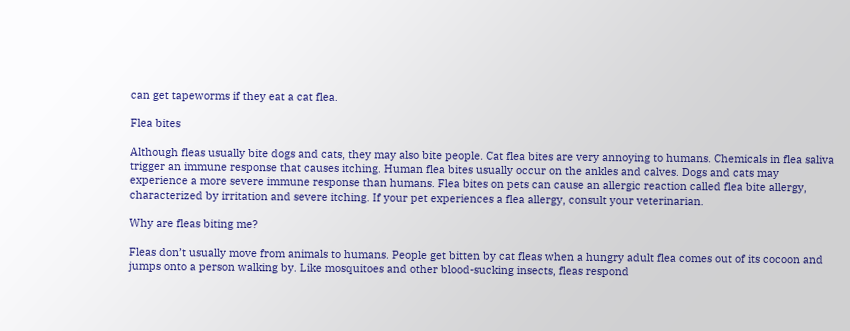can get tapeworms if they eat a cat flea.

Flea bites

Although fleas usually bite dogs and cats, they may also bite people. Cat flea bites are very annoying to humans. Chemicals in flea saliva trigger an immune response that causes itching. Human flea bites usually occur on the ankles and calves. Dogs and cats may experience a more severe immune response than humans. Flea bites on pets can cause an allergic reaction called flea bite allergy, characterized by irritation and severe itching. If your pet experiences a flea allergy, consult your veterinarian.

Why are fleas biting me?

Fleas don’t usually move from animals to humans. People get bitten by cat fleas when a hungry adult flea comes out of its cocoon and jumps onto a person walking by. Like mosquitoes and other blood-sucking insects, fleas respond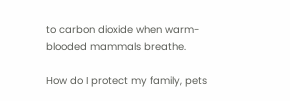to carbon dioxide when warm-blooded mammals breathe.

How do I protect my family, pets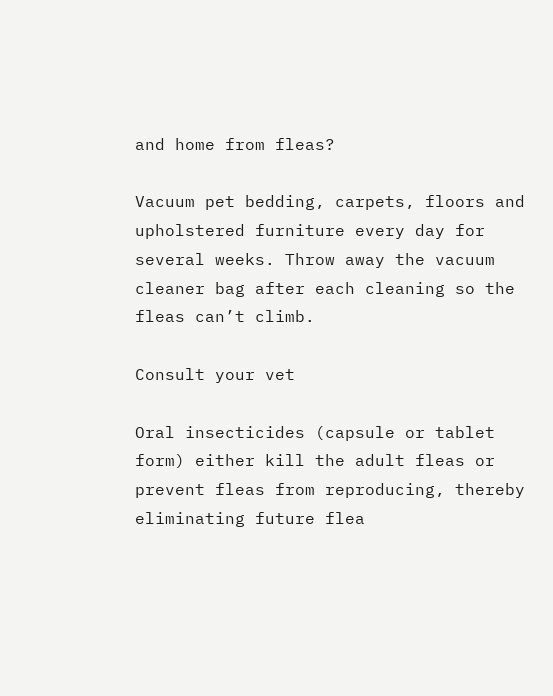and home from fleas?

Vacuum pet bedding, carpets, floors and upholstered furniture every day for several weeks. Throw away the vacuum cleaner bag after each cleaning so the fleas can’t climb.

Consult your vet

Oral insecticides (capsule or tablet form) either kill the adult fleas or prevent fleas from reproducing, thereby eliminating future flea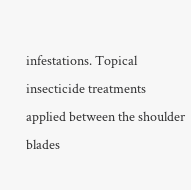infestations. Topical insecticide treatments applied between the shoulder blades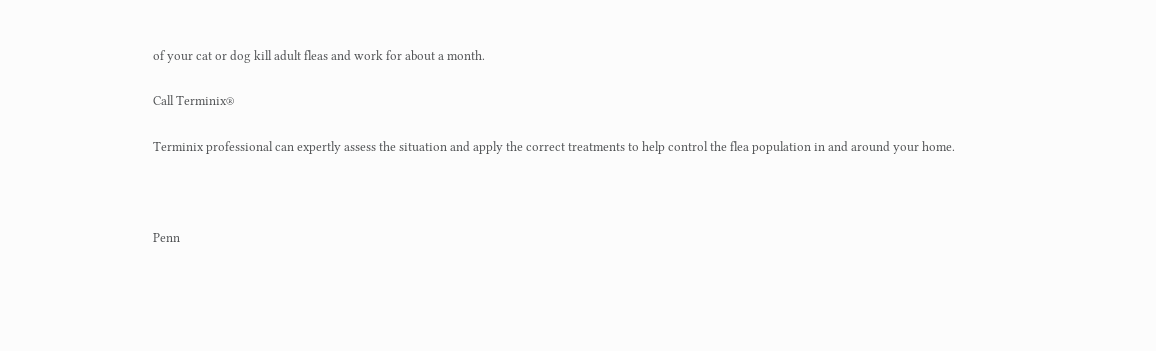of your cat or dog kill adult fleas and work for about a month.

Call Terminix®

Terminix professional can expertly assess the situation and apply the correct treatments to help control the flea population in and around your home.



Penn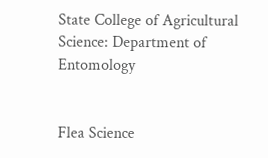State College of Agricultural Science: Department of Entomology


Flea Science